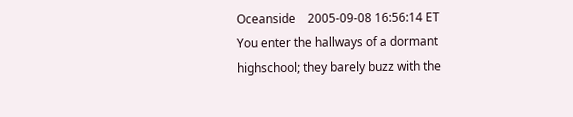Oceanside    2005-09-08 16:56:14 ET
You enter the hallways of a dormant highschool; they barely buzz with the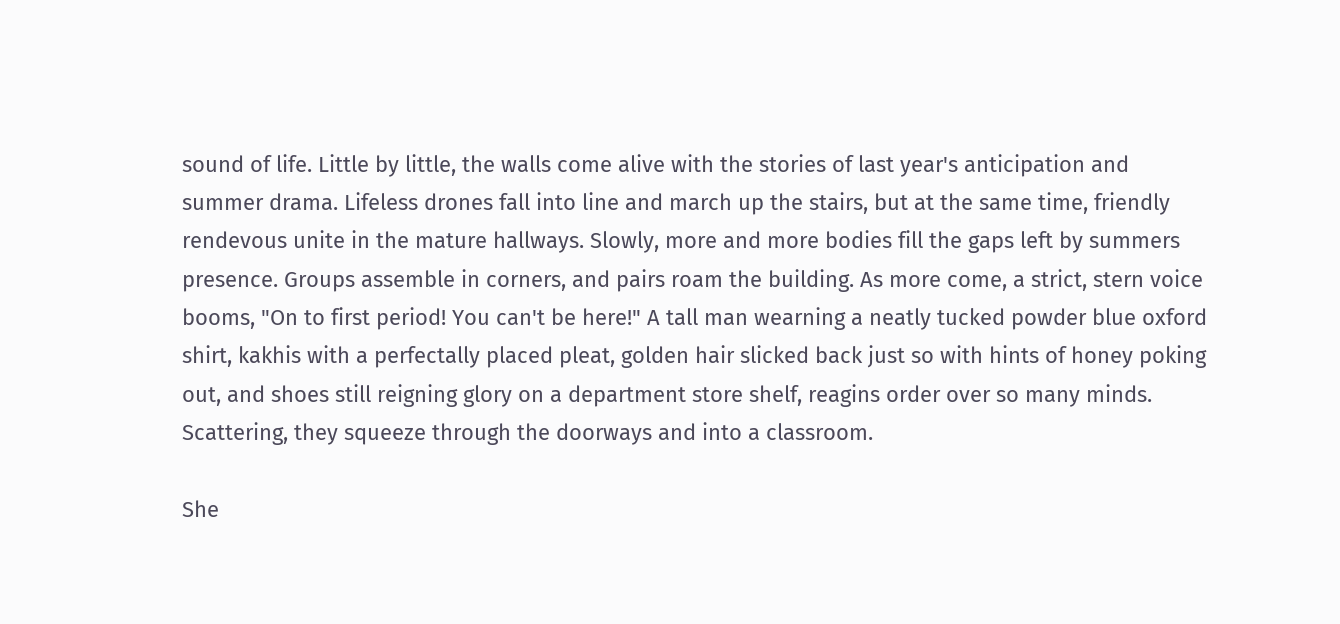sound of life. Little by little, the walls come alive with the stories of last year's anticipation and summer drama. Lifeless drones fall into line and march up the stairs, but at the same time, friendly rendevous unite in the mature hallways. Slowly, more and more bodies fill the gaps left by summers presence. Groups assemble in corners, and pairs roam the building. As more come, a strict, stern voice booms, "On to first period! You can't be here!" A tall man wearning a neatly tucked powder blue oxford shirt, kakhis with a perfectally placed pleat, golden hair slicked back just so with hints of honey poking out, and shoes still reigning glory on a department store shelf, reagins order over so many minds. Scattering, they squeeze through the doorways and into a classroom.

She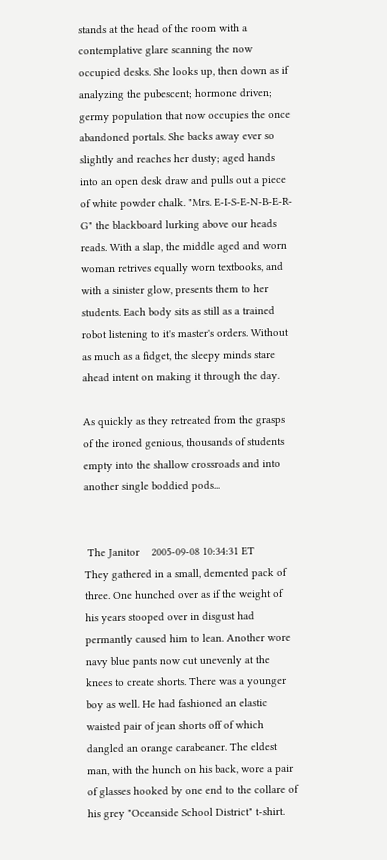stands at the head of the room with a contemplative glare scanning the now occupied desks. She looks up, then down as if analyzing the pubescent; hormone driven; germy population that now occupies the once abandoned portals. She backs away ever so slightly and reaches her dusty; aged hands into an open desk draw and pulls out a piece of white powder chalk. "Mrs. E-I-S-E-N-B-E-R-G" the blackboard lurking above our heads reads. With a slap, the middle aged and worn woman retrives equally worn textbooks, and with a sinister glow, presents them to her students. Each body sits as still as a trained robot listening to it's master's orders. Without as much as a fidget, the sleepy minds stare ahead intent on making it through the day.

As quickly as they retreated from the grasps of the ironed genious, thousands of students empty into the shallow crossroads and into another single boddied pods...


 The Janitor    2005-09-08 10:34:31 ET
They gathered in a small, demented pack of three. One hunched over as if the weight of his years stooped over in disgust had permantly caused him to lean. Another wore navy blue pants now cut unevenly at the knees to create shorts. There was a younger boy as well. He had fashioned an elastic waisted pair of jean shorts off of which dangled an orange carabeaner. The eldest man, with the hunch on his back, wore a pair of glasses hooked by one end to the collare of his grey "Oceanside School District" t-shirt.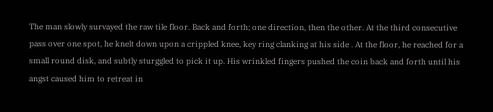The man slowly survayed the raw tile floor. Back and forth; one direction, then the other. At the third consecutive pass over one spot, he knelt down upon a crippled knee, key ring clanking at his side . At the floor, he reached for a small round disk, and subtly sturggled to pick it up. His wrinkled fingers pushed the coin back and forth until his angst caused him to retreat in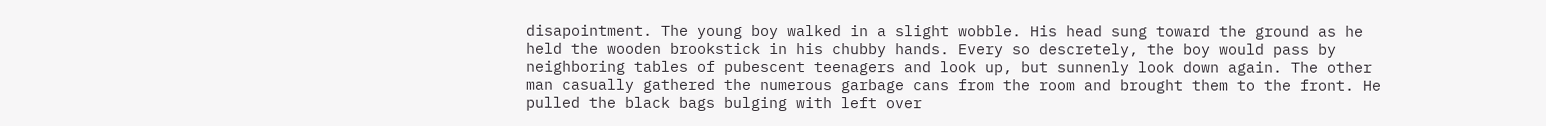disapointment. The young boy walked in a slight wobble. His head sung toward the ground as he held the wooden brookstick in his chubby hands. Every so descretely, the boy would pass by neighboring tables of pubescent teenagers and look up, but sunnenly look down again. The other man casually gathered the numerous garbage cans from the room and brought them to the front. He pulled the black bags bulging with left over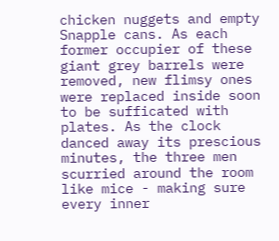chicken nuggets and empty Snapple cans. As each former occupier of these giant grey barrels were removed, new flimsy ones were replaced inside soon to be sufficated with plates. As the clock danced away its prescious minutes, the three men scurried around the room like mice - making sure every inner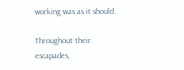working was as it should.

Throughout their escapades,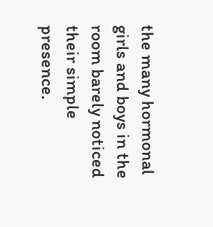the many hormonal girls and boys in the room barely noticed their simple presence.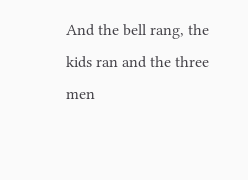And the bell rang, the kids ran and the three men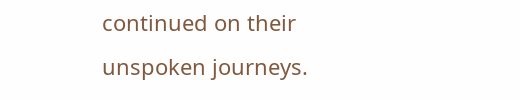continued on their unspoken journeys.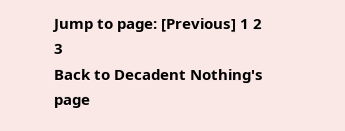Jump to page: [Previous] 1 2 3
Back to Decadent Nothing's page